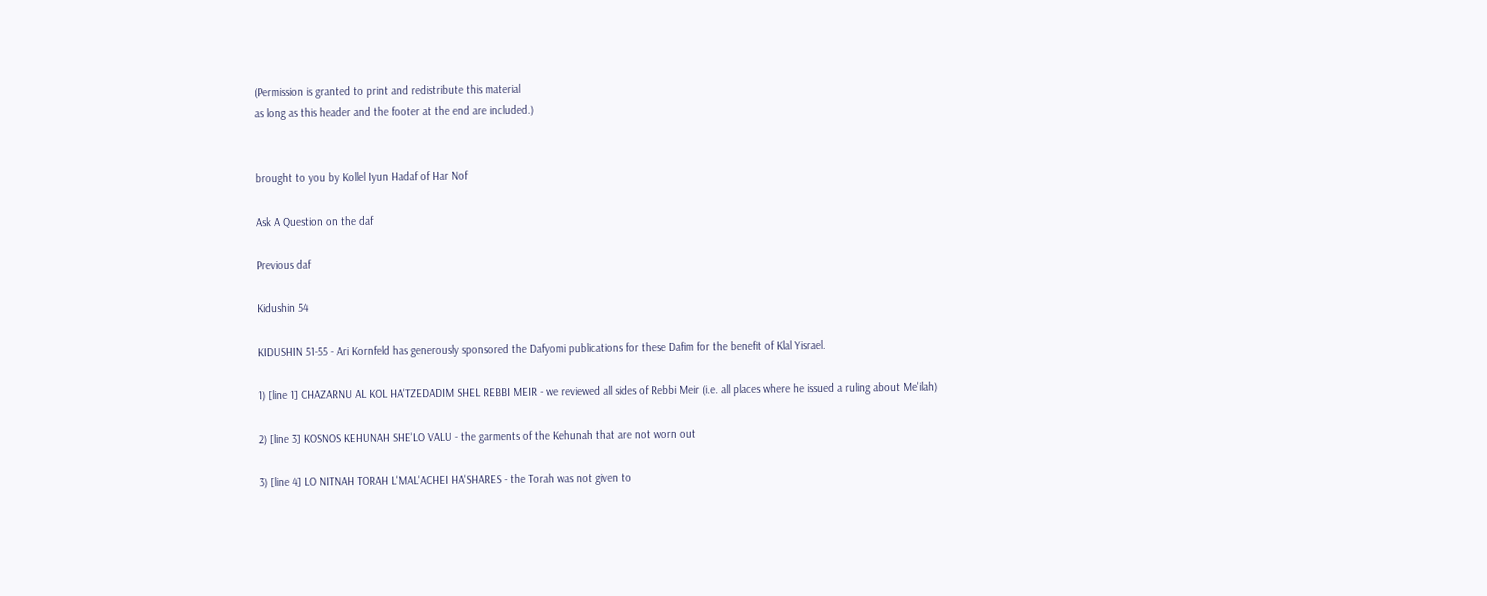(Permission is granted to print and redistribute this material
as long as this header and the footer at the end are included.)


brought to you by Kollel Iyun Hadaf of Har Nof

Ask A Question on the daf

Previous daf

Kidushin 54

KIDUSHIN 51-55 - Ari Kornfeld has generously sponsored the Dafyomi publications for these Dafim for the benefit of Klal Yisrael.

1) [line 1] CHAZARNU AL KOL HA'TZEDADIM SHEL REBBI MEIR - we reviewed all sides of Rebbi Meir (i.e. all places where he issued a ruling about Me'ilah)

2) [line 3] KOSNOS KEHUNAH SHE'LO VALU - the garments of the Kehunah that are not worn out

3) [line 4] LO NITNAH TORAH L'MAL'ACHEI HA'SHARES - the Torah was not given to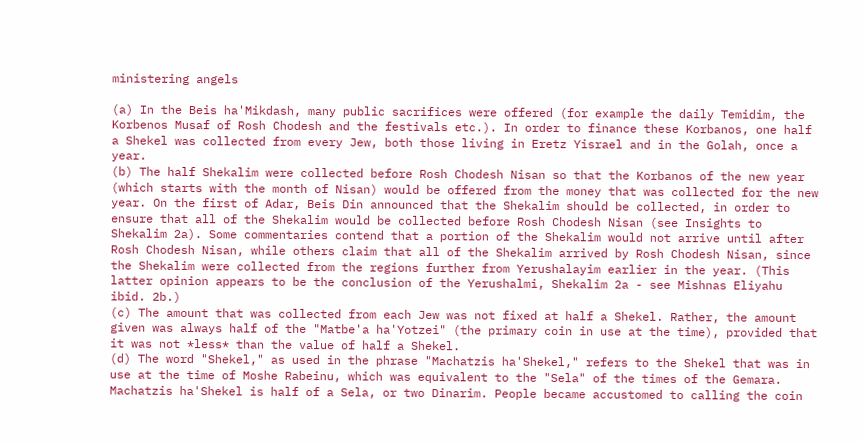ministering angels

(a) In the Beis ha'Mikdash, many public sacrifices were offered (for example the daily Temidim, the Korbenos Musaf of Rosh Chodesh and the festivals etc.). In order to finance these Korbanos, one half a Shekel was collected from every Jew, both those living in Eretz Yisrael and in the Golah, once a year.
(b) The half Shekalim were collected before Rosh Chodesh Nisan so that the Korbanos of the new year (which starts with the month of Nisan) would be offered from the money that was collected for the new year. On the first of Adar, Beis Din announced that the Shekalim should be collected, in order to ensure that all of the Shekalim would be collected before Rosh Chodesh Nisan (see Insights to Shekalim 2a). Some commentaries contend that a portion of the Shekalim would not arrive until after Rosh Chodesh Nisan, while others claim that all of the Shekalim arrived by Rosh Chodesh Nisan, since the Shekalim were collected from the regions further from Yerushalayim earlier in the year. (This latter opinion appears to be the conclusion of the Yerushalmi, Shekalim 2a - see Mishnas Eliyahu ibid. 2b.)
(c) The amount that was collected from each Jew was not fixed at half a Shekel. Rather, the amount given was always half of the "Matbe'a ha'Yotzei" (the primary coin in use at the time), provided that it was not *less* than the value of half a Shekel.
(d) The word "Shekel," as used in the phrase "Machatzis ha'Shekel," refers to the Shekel that was in use at the time of Moshe Rabeinu, which was equivalent to the "Sela" of the times of the Gemara. Machatzis ha'Shekel is half of a Sela, or two Dinarim. People became accustomed to calling the coin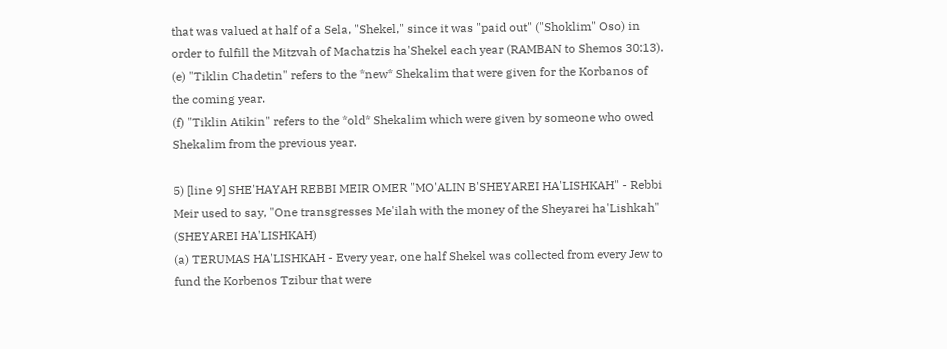that was valued at half of a Sela, "Shekel," since it was "paid out" ("Shoklim" Oso) in order to fulfill the Mitzvah of Machatzis ha'Shekel each year (RAMBAN to Shemos 30:13).
(e) "Tiklin Chadetin" refers to the *new* Shekalim that were given for the Korbanos of the coming year.
(f) "Tiklin Atikin" refers to the *old* Shekalim which were given by someone who owed Shekalim from the previous year.

5) [line 9] SHE'HAYAH REBBI MEIR OMER "MO'ALIN B'SHEYAREI HA'LISHKAH" - Rebbi Meir used to say, "One transgresses Me'ilah with the money of the Sheyarei ha'Lishkah" (SHEYAREI HA'LISHKAH)
(a) TERUMAS HA'LISHKAH - Every year, one half Shekel was collected from every Jew to fund the Korbenos Tzibur that were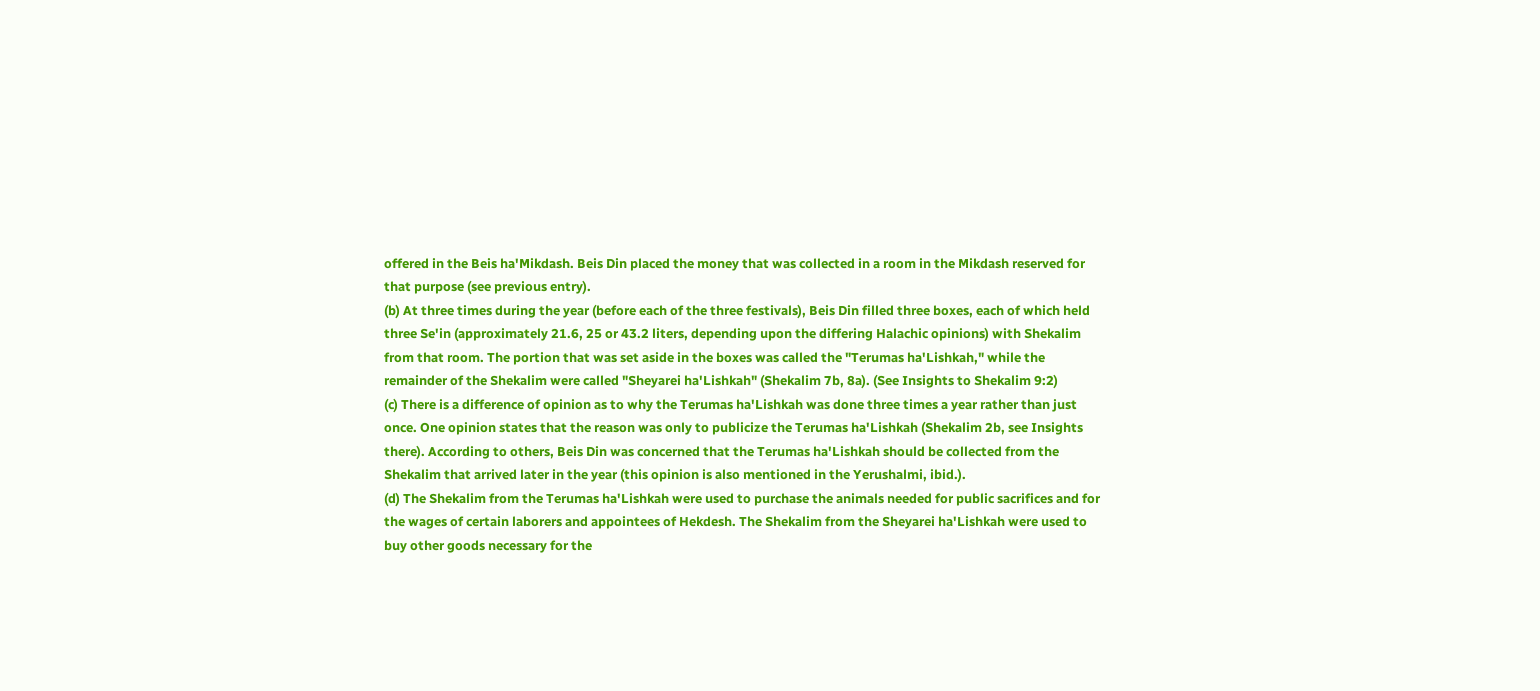offered in the Beis ha'Mikdash. Beis Din placed the money that was collected in a room in the Mikdash reserved for that purpose (see previous entry).
(b) At three times during the year (before each of the three festivals), Beis Din filled three boxes, each of which held three Se'in (approximately 21.6, 25 or 43.2 liters, depending upon the differing Halachic opinions) with Shekalim from that room. The portion that was set aside in the boxes was called the "Terumas ha'Lishkah," while the remainder of the Shekalim were called "Sheyarei ha'Lishkah" (Shekalim 7b, 8a). (See Insights to Shekalim 9:2)
(c) There is a difference of opinion as to why the Terumas ha'Lishkah was done three times a year rather than just once. One opinion states that the reason was only to publicize the Terumas ha'Lishkah (Shekalim 2b, see Insights there). According to others, Beis Din was concerned that the Terumas ha'Lishkah should be collected from the Shekalim that arrived later in the year (this opinion is also mentioned in the Yerushalmi, ibid.).
(d) The Shekalim from the Terumas ha'Lishkah were used to purchase the animals needed for public sacrifices and for the wages of certain laborers and appointees of Hekdesh. The Shekalim from the Sheyarei ha'Lishkah were used to buy other goods necessary for the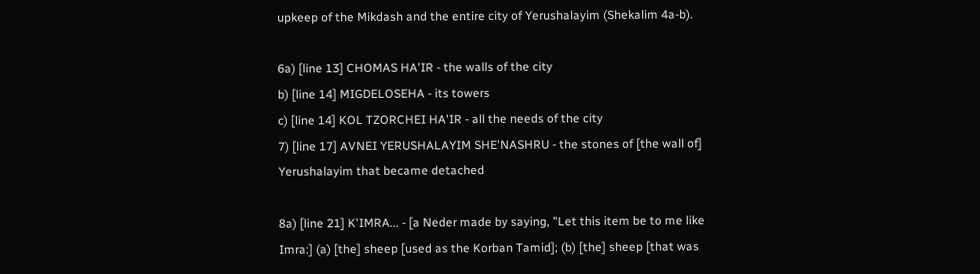upkeep of the Mikdash and the entire city of Yerushalayim (Shekalim 4a-b).

6a) [line 13] CHOMAS HA'IR - the walls of the city
b) [line 14] MIGDELOSEHA - its towers
c) [line 14] KOL TZORCHEI HA'IR - all the needs of the city
7) [line 17] AVNEI YERUSHALAYIM SHE'NASHRU - the stones of [the wall of] Yerushalayim that became detached

8a) [line 21] K'IMRA... - [a Neder made by saying, "Let this item be to me like Imra:] (a) [the] sheep [used as the Korban Tamid]; (b) [the] sheep [that was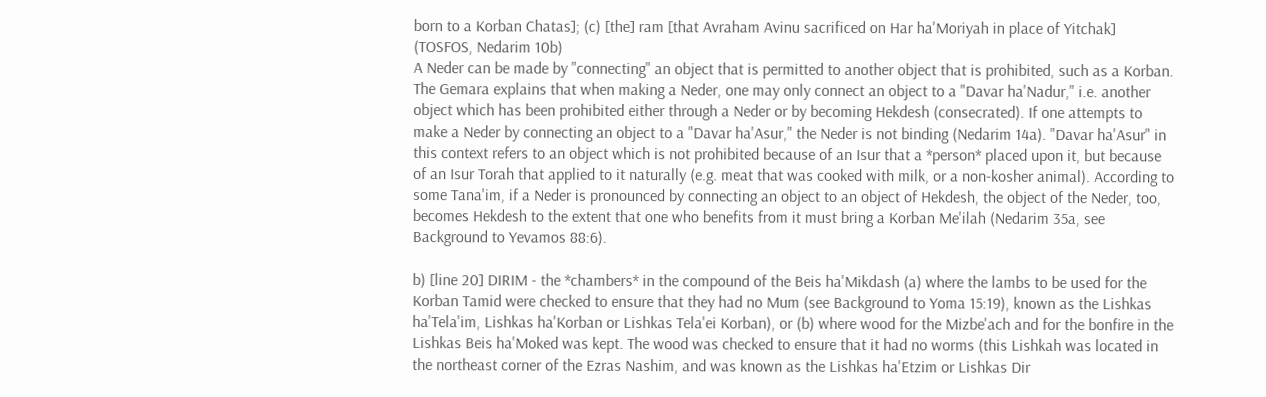born to a Korban Chatas]; (c) [the] ram [that Avraham Avinu sacrificed on Har ha'Moriyah in place of Yitchak] (TOSFOS, Nedarim 10b)
A Neder can be made by "connecting" an object that is permitted to another object that is prohibited, such as a Korban. The Gemara explains that when making a Neder, one may only connect an object to a "Davar ha'Nadur," i.e. another object which has been prohibited either through a Neder or by becoming Hekdesh (consecrated). If one attempts to make a Neder by connecting an object to a "Davar ha'Asur," the Neder is not binding (Nedarim 14a). "Davar ha'Asur" in this context refers to an object which is not prohibited because of an Isur that a *person* placed upon it, but because of an Isur Torah that applied to it naturally (e.g. meat that was cooked with milk, or a non-kosher animal). According to some Tana'im, if a Neder is pronounced by connecting an object to an object of Hekdesh, the object of the Neder, too, becomes Hekdesh to the extent that one who benefits from it must bring a Korban Me'ilah (Nedarim 35a, see Background to Yevamos 88:6).

b) [line 20] DIRIM - the *chambers* in the compound of the Beis ha'Mikdash (a) where the lambs to be used for the Korban Tamid were checked to ensure that they had no Mum (see Background to Yoma 15:19), known as the Lishkas ha'Tela'im, Lishkas ha'Korban or Lishkas Tela'ei Korban), or (b) where wood for the Mizbe'ach and for the bonfire in the Lishkas Beis ha'Moked was kept. The wood was checked to ensure that it had no worms (this Lishkah was located in the northeast corner of the Ezras Nashim, and was known as the Lishkas ha'Etzim or Lishkas Dir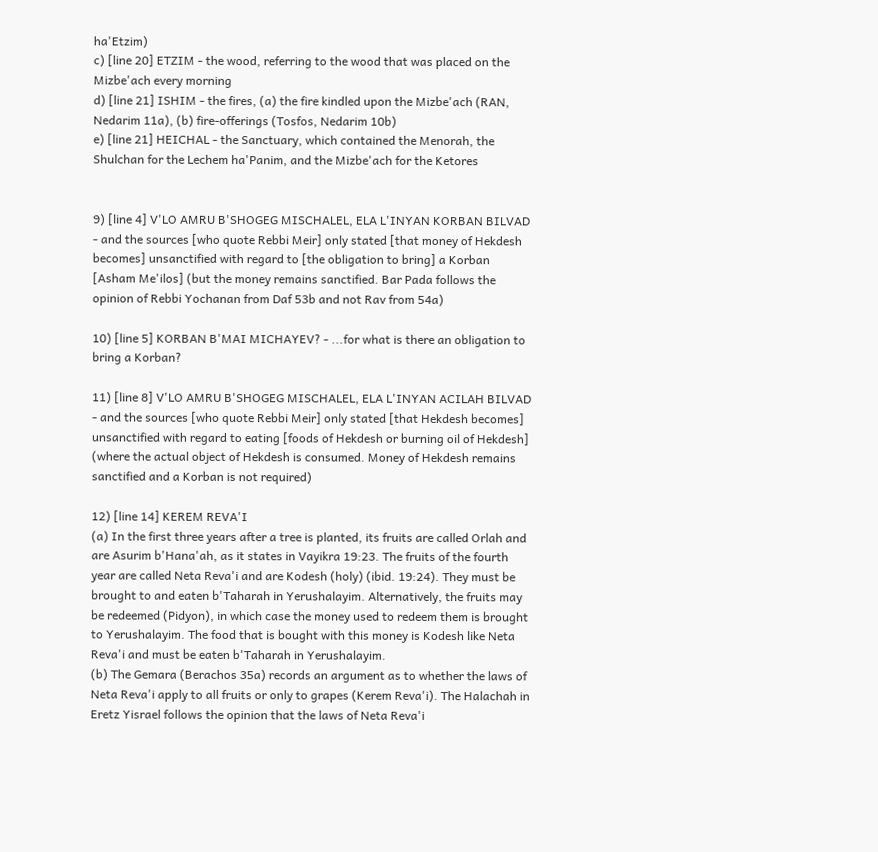ha'Etzim)
c) [line 20] ETZIM - the wood, referring to the wood that was placed on the Mizbe'ach every morning
d) [line 21] ISHIM - the fires, (a) the fire kindled upon the Mizbe'ach (RAN, Nedarim 11a), (b) fire-offerings (Tosfos, Nedarim 10b)
e) [line 21] HEICHAL - the Sanctuary, which contained the Menorah, the Shulchan for the Lechem ha'Panim, and the Mizbe'ach for the Ketores


9) [line 4] V'LO AMRU B'SHOGEG MISCHALEL, ELA L'INYAN KORBAN BILVAD - and the sources [who quote Rebbi Meir] only stated [that money of Hekdesh becomes] unsanctified with regard to [the obligation to bring] a Korban [Asham Me'ilos] (but the money remains sanctified. Bar Pada follows the opinion of Rebbi Yochanan from Daf 53b and not Rav from 54a)

10) [line 5] KORBAN B'MAI MICHAYEV? - ...for what is there an obligation to bring a Korban?

11) [line 8] V'LO AMRU B'SHOGEG MISCHALEL, ELA L'INYAN ACILAH BILVAD - and the sources [who quote Rebbi Meir] only stated [that Hekdesh becomes] unsanctified with regard to eating [foods of Hekdesh or burning oil of Hekdesh] (where the actual object of Hekdesh is consumed. Money of Hekdesh remains sanctified and a Korban is not required)

12) [line 14] KEREM REVA'I
(a) In the first three years after a tree is planted, its fruits are called Orlah and are Asurim b'Hana'ah, as it states in Vayikra 19:23. The fruits of the fourth year are called Neta Reva'i and are Kodesh (holy) (ibid. 19:24). They must be brought to and eaten b'Taharah in Yerushalayim. Alternatively, the fruits may be redeemed (Pidyon), in which case the money used to redeem them is brought to Yerushalayim. The food that is bought with this money is Kodesh like Neta Reva'i and must be eaten b'Taharah in Yerushalayim.
(b) The Gemara (Berachos 35a) records an argument as to whether the laws of Neta Reva'i apply to all fruits or only to grapes (Kerem Reva'i). The Halachah in Eretz Yisrael follows the opinion that the laws of Neta Reva'i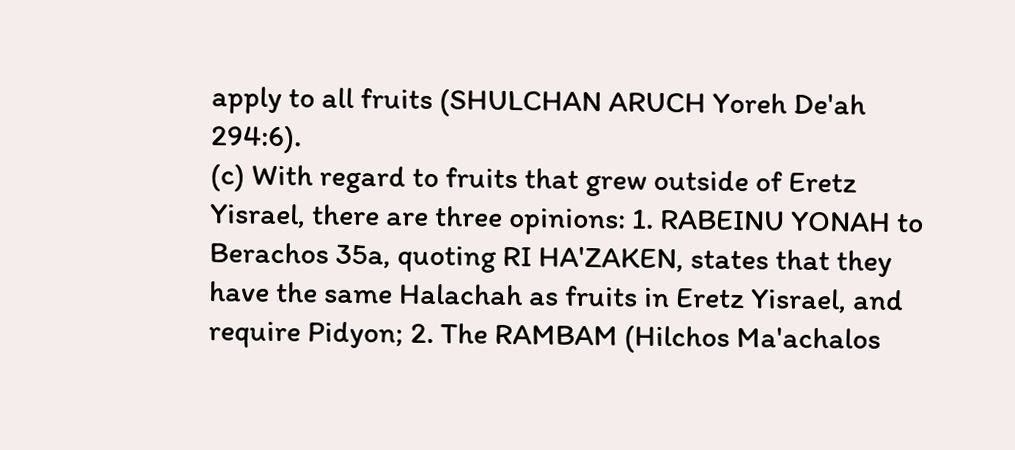apply to all fruits (SHULCHAN ARUCH Yoreh De'ah 294:6).
(c) With regard to fruits that grew outside of Eretz Yisrael, there are three opinions: 1. RABEINU YONAH to Berachos 35a, quoting RI HA'ZAKEN, states that they have the same Halachah as fruits in Eretz Yisrael, and require Pidyon; 2. The RAMBAM (Hilchos Ma'achalos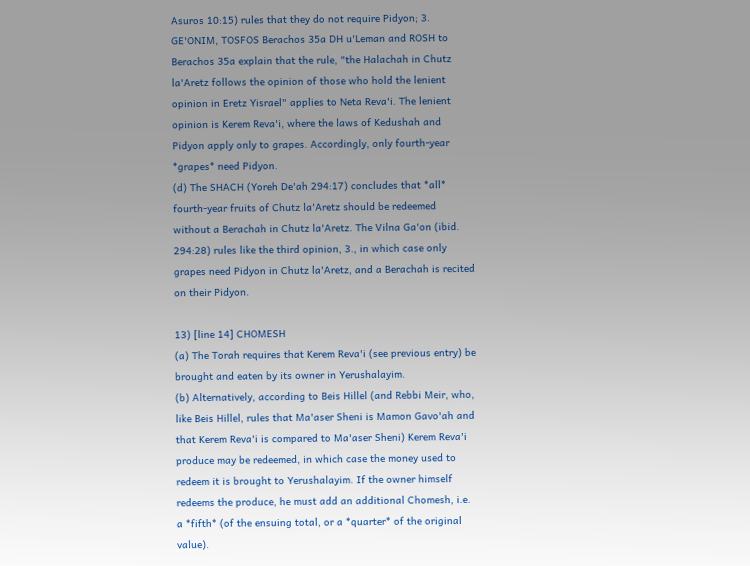Asuros 10:15) rules that they do not require Pidyon; 3. GE'ONIM, TOSFOS Berachos 35a DH u'Leman and ROSH to Berachos 35a explain that the rule, "the Halachah in Chutz la'Aretz follows the opinion of those who hold the lenient opinion in Eretz Yisrael" applies to Neta Reva'i. The lenient opinion is Kerem Reva'i, where the laws of Kedushah and Pidyon apply only to grapes. Accordingly, only fourth-year *grapes* need Pidyon.
(d) The SHACH (Yoreh De'ah 294:17) concludes that *all* fourth-year fruits of Chutz la'Aretz should be redeemed without a Berachah in Chutz la'Aretz. The Vilna Ga'on (ibid. 294:28) rules like the third opinion, 3., in which case only grapes need Pidyon in Chutz la'Aretz, and a Berachah is recited on their Pidyon.

13) [line 14] CHOMESH
(a) The Torah requires that Kerem Reva'i (see previous entry) be brought and eaten by its owner in Yerushalayim.
(b) Alternatively, according to Beis Hillel (and Rebbi Meir, who, like Beis Hillel, rules that Ma'aser Sheni is Mamon Gavo'ah and that Kerem Reva'i is compared to Ma'aser Sheni) Kerem Reva'i produce may be redeemed, in which case the money used to redeem it is brought to Yerushalayim. If the owner himself redeems the produce, he must add an additional Chomesh, i.e. a *fifth* (of the ensuing total, or a *quarter* of the original value).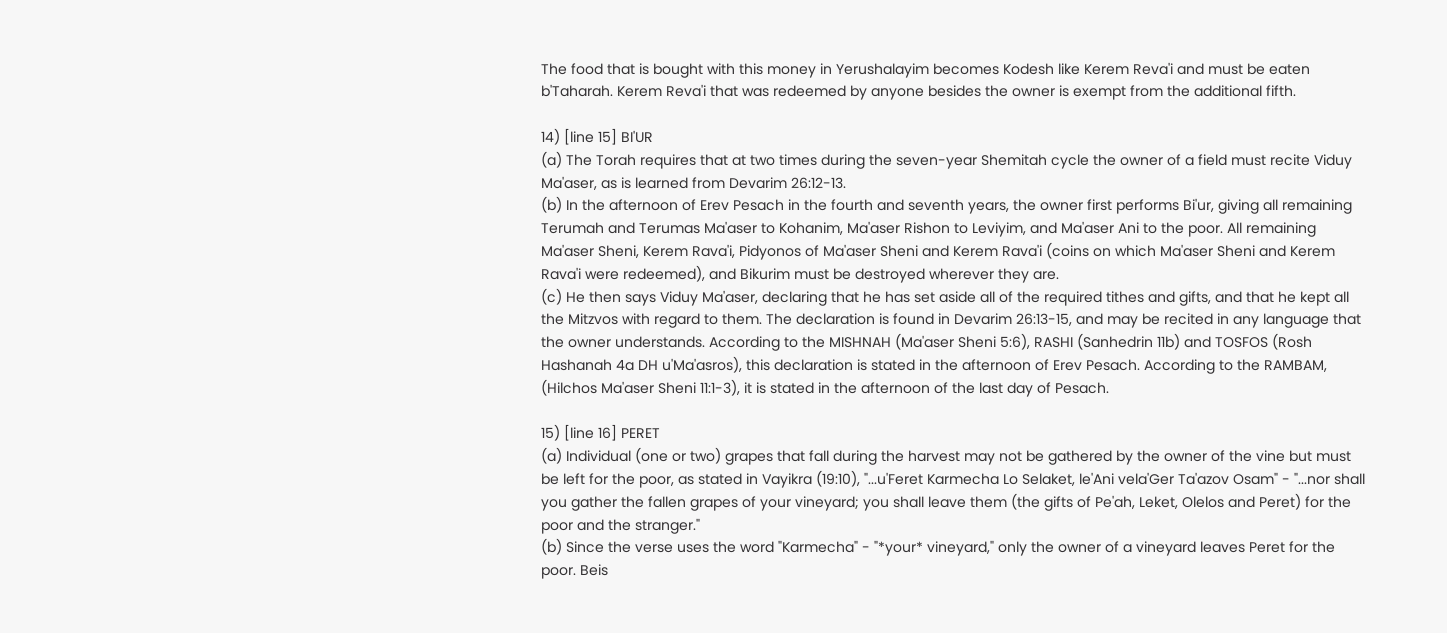The food that is bought with this money in Yerushalayim becomes Kodesh like Kerem Reva'i and must be eaten b'Taharah. Kerem Reva'i that was redeemed by anyone besides the owner is exempt from the additional fifth.

14) [line 15] BI'UR
(a) The Torah requires that at two times during the seven-year Shemitah cycle the owner of a field must recite Viduy Ma'aser, as is learned from Devarim 26:12-13.
(b) In the afternoon of Erev Pesach in the fourth and seventh years, the owner first performs Bi'ur, giving all remaining Terumah and Terumas Ma'aser to Kohanim, Ma'aser Rishon to Leviyim, and Ma'aser Ani to the poor. All remaining Ma'aser Sheni, Kerem Rava'i, Pidyonos of Ma'aser Sheni and Kerem Rava'i (coins on which Ma'aser Sheni and Kerem Rava'i were redeemed), and Bikurim must be destroyed wherever they are.
(c) He then says Viduy Ma'aser, declaring that he has set aside all of the required tithes and gifts, and that he kept all the Mitzvos with regard to them. The declaration is found in Devarim 26:13-15, and may be recited in any language that the owner understands. According to the MISHNAH (Ma'aser Sheni 5:6), RASHI (Sanhedrin 11b) and TOSFOS (Rosh Hashanah 4a DH u'Ma'asros), this declaration is stated in the afternoon of Erev Pesach. According to the RAMBAM, (Hilchos Ma'aser Sheni 11:1-3), it is stated in the afternoon of the last day of Pesach.

15) [line 16] PERET
(a) Individual (one or two) grapes that fall during the harvest may not be gathered by the owner of the vine but must be left for the poor, as stated in Vayikra (19:10), "...u'Feret Karmecha Lo Selaket, le'Ani vela'Ger Ta'azov Osam" - "...nor shall you gather the fallen grapes of your vineyard; you shall leave them (the gifts of Pe'ah, Leket, Olelos and Peret) for the poor and the stranger."
(b) Since the verse uses the word "Karmecha" - "*your* vineyard," only the owner of a vineyard leaves Peret for the poor. Beis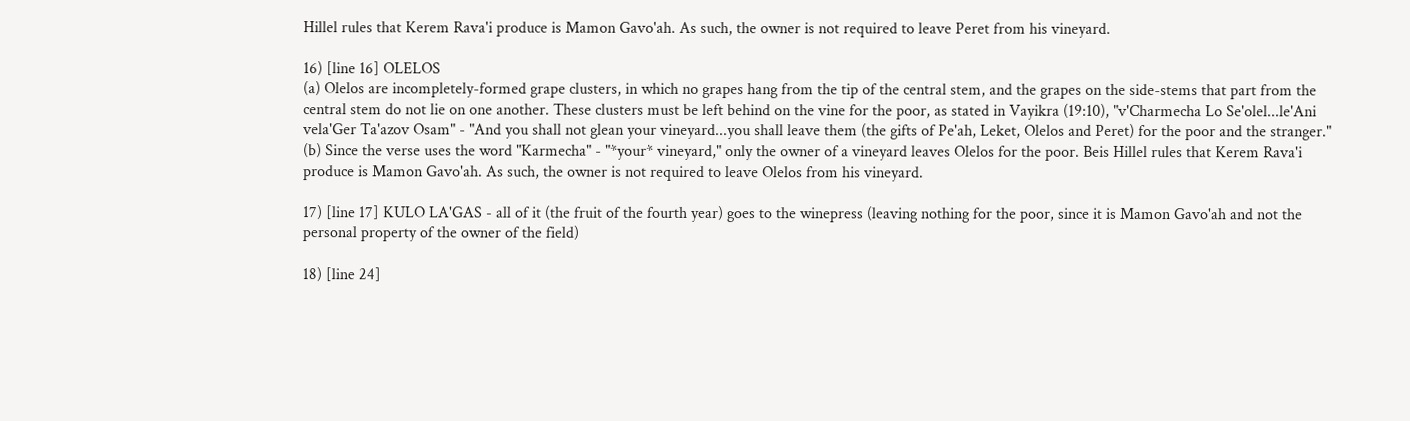Hillel rules that Kerem Rava'i produce is Mamon Gavo'ah. As such, the owner is not required to leave Peret from his vineyard.

16) [line 16] OLELOS
(a) Olelos are incompletely-formed grape clusters, in which no grapes hang from the tip of the central stem, and the grapes on the side-stems that part from the central stem do not lie on one another. These clusters must be left behind on the vine for the poor, as stated in Vayikra (19:10), "v'Charmecha Lo Se'olel...le'Ani vela'Ger Ta'azov Osam" - "And you shall not glean your vineyard...you shall leave them (the gifts of Pe'ah, Leket, Olelos and Peret) for the poor and the stranger."
(b) Since the verse uses the word "Karmecha" - "*your* vineyard," only the owner of a vineyard leaves Olelos for the poor. Beis Hillel rules that Kerem Rava'i produce is Mamon Gavo'ah. As such, the owner is not required to leave Olelos from his vineyard.

17) [line 17] KULO LA'GAS - all of it (the fruit of the fourth year) goes to the winepress (leaving nothing for the poor, since it is Mamon Gavo'ah and not the personal property of the owner of the field)

18) [line 24]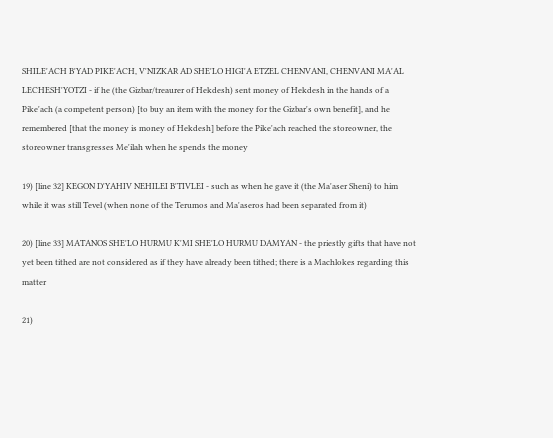SHILE'ACH B'YAD PIKE'ACH, V'NIZKAR AD SHE'LO HIGI'A ETZEL CHENVANI, CHENVANI MA'AL LECHESH'YOTZI - if he (the Gizbar/treaurer of Hekdesh) sent money of Hekdesh in the hands of a Pike'ach (a competent person) [to buy an item with the money for the Gizbar's own benefit], and he remembered [that the money is money of Hekdesh] before the Pike'ach reached the storeowner, the storeowner transgresses Me'ilah when he spends the money

19) [line 32] KEGON D'YAHIV NEHILEI B'TIVLEI - such as when he gave it (the Ma'aser Sheni) to him while it was still Tevel (when none of the Terumos and Ma'aseros had been separated from it)

20) [line 33] MATANOS SHE'LO HURMU K'MI SHE'LO HURMU DAMYAN - the priestly gifts that have not yet been tithed are not considered as if they have already been tithed; there is a Machlokes regarding this matter

21)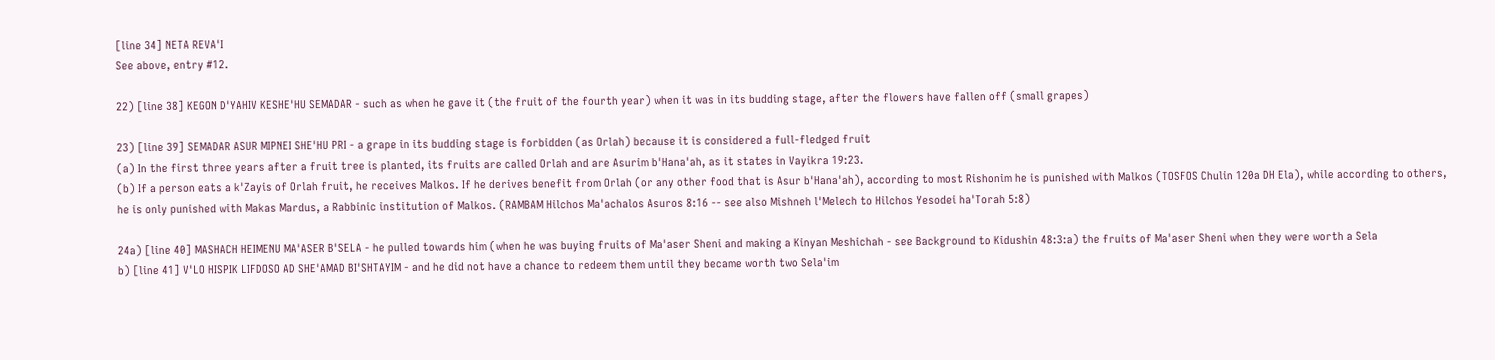[line 34] NETA REVA'I
See above, entry #12.

22) [line 38] KEGON D'YAHIV KESHE'HU SEMADAR - such as when he gave it (the fruit of the fourth year) when it was in its budding stage, after the flowers have fallen off (small grapes)

23) [line 39] SEMADAR ASUR MIPNEI SHE'HU PRI - a grape in its budding stage is forbidden (as Orlah) because it is considered a full-fledged fruit
(a) In the first three years after a fruit tree is planted, its fruits are called Orlah and are Asurim b'Hana'ah, as it states in Vayikra 19:23.
(b) If a person eats a k'Zayis of Orlah fruit, he receives Malkos. If he derives benefit from Orlah (or any other food that is Asur b'Hana'ah), according to most Rishonim he is punished with Malkos (TOSFOS Chulin 120a DH Ela), while according to others, he is only punished with Makas Mardus, a Rabbinic institution of Malkos. (RAMBAM Hilchos Ma'achalos Asuros 8:16 -- see also Mishneh l'Melech to Hilchos Yesodei ha'Torah 5:8)

24a) [line 40] MASHACH HEIMENU MA'ASER B'SELA - he pulled towards him (when he was buying fruits of Ma'aser Sheni and making a Kinyan Meshichah - see Background to Kidushin 48:3:a) the fruits of Ma'aser Sheni when they were worth a Sela
b) [line 41] V'LO HISPIK LIFDOSO AD SHE'AMAD BI'SHTAYIM - and he did not have a chance to redeem them until they became worth two Sela'im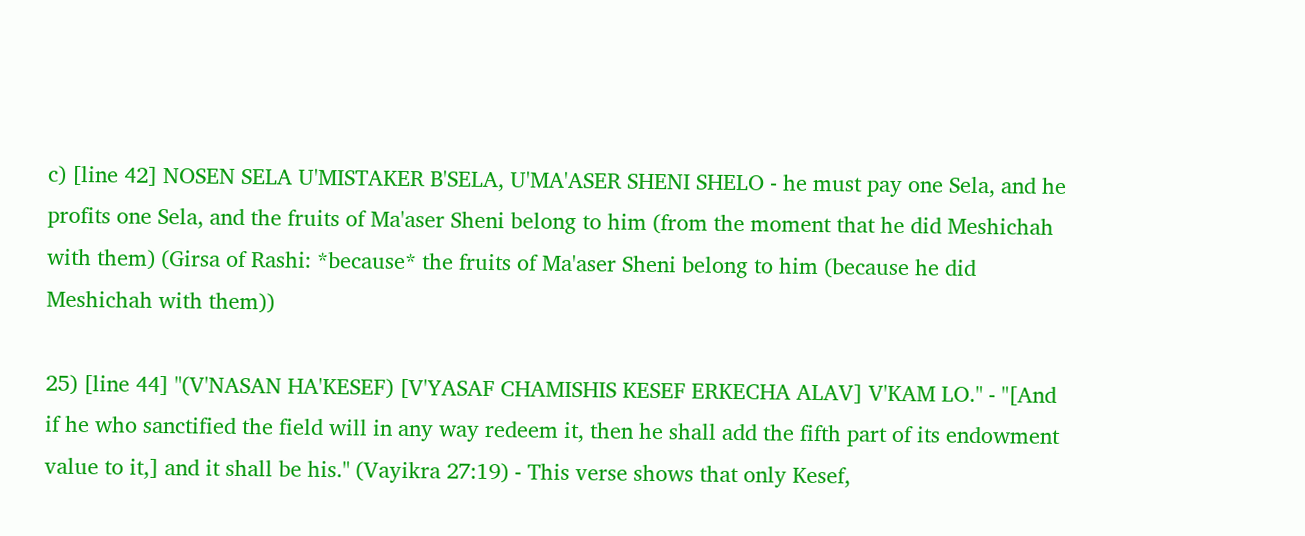c) [line 42] NOSEN SELA U'MISTAKER B'SELA, U'MA'ASER SHENI SHELO - he must pay one Sela, and he profits one Sela, and the fruits of Ma'aser Sheni belong to him (from the moment that he did Meshichah with them) (Girsa of Rashi: *because* the fruits of Ma'aser Sheni belong to him (because he did Meshichah with them))

25) [line 44] "(V'NASAN HA'KESEF) [V'YASAF CHAMISHIS KESEF ERKECHA ALAV] V'KAM LO." - "[And if he who sanctified the field will in any way redeem it, then he shall add the fifth part of its endowment value to it,] and it shall be his." (Vayikra 27:19) - This verse shows that only Kesef,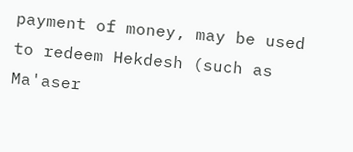payment of money, may be used to redeem Hekdesh (such as Ma'aser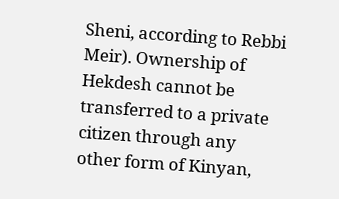Sheni, according to Rebbi Meir). Ownership of Hekdesh cannot be transferred to a private citizen through any other form of Kinyan,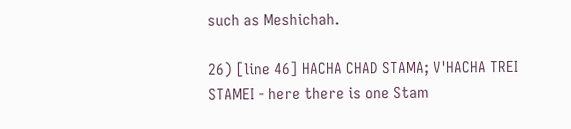such as Meshichah.

26) [line 46] HACHA CHAD STAMA; V'HACHA TREI STAMEI - here there is one Stam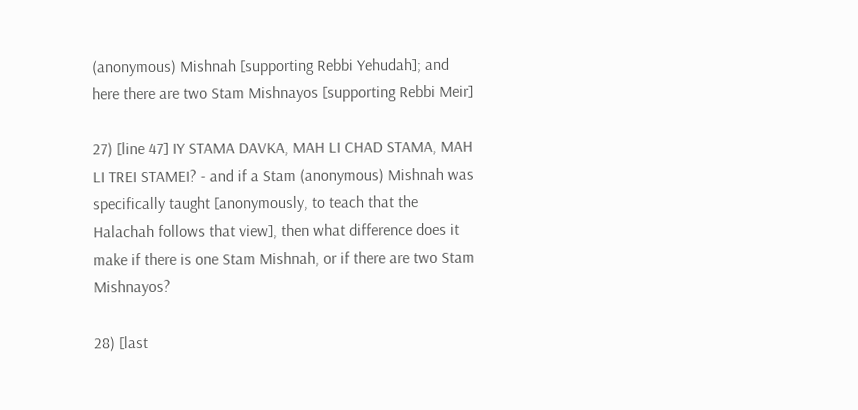(anonymous) Mishnah [supporting Rebbi Yehudah]; and here there are two Stam Mishnayos [supporting Rebbi Meir]

27) [line 47] IY STAMA DAVKA, MAH LI CHAD STAMA, MAH LI TREI STAMEI? - and if a Stam (anonymous) Mishnah was specifically taught [anonymously, to teach that the Halachah follows that view], then what difference does it make if there is one Stam Mishnah, or if there are two Stam Mishnayos?

28) [last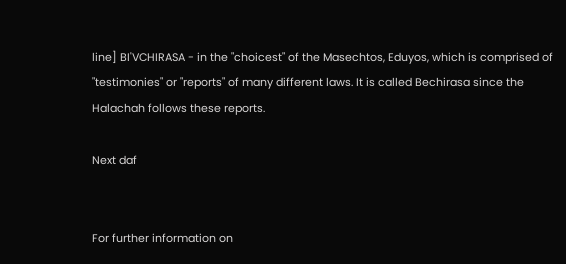line] BI'VCHIRASA - in the "choicest" of the Masechtos, Eduyos, which is comprised of "testimonies" or "reports" of many different laws. It is called Bechirasa since the Halachah follows these reports.

Next daf


For further information on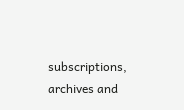subscriptions, archives and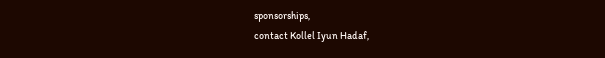sponsorships,
contact Kollel Iyun Hadaf,